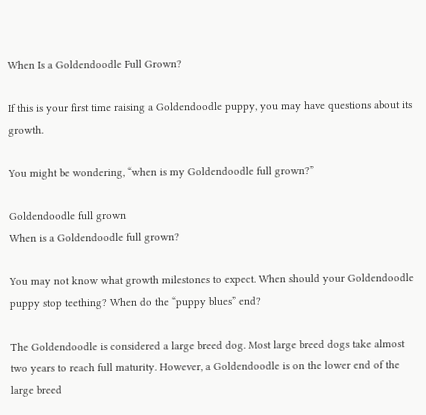When Is a Goldendoodle Full Grown?

If this is your first time raising a Goldendoodle puppy, you may have questions about its growth.

You might be wondering, “when is my Goldendoodle full grown?”

Goldendoodle full grown
When is a Goldendoodle full grown?

You may not know what growth milestones to expect. When should your Goldendoodle puppy stop teething? When do the “puppy blues” end?

The Goldendoodle is considered a large breed dog. Most large breed dogs take almost two years to reach full maturity. However, a Goldendoodle is on the lower end of the large breed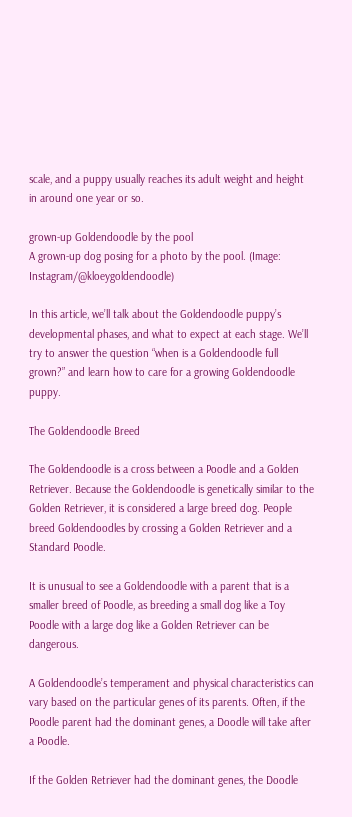scale, and a puppy usually reaches its adult weight and height in around one year or so.

grown-up Goldendoodle by the pool
A grown-up dog posing for a photo by the pool. (Image: Instagram/@kloeygoldendoodle)

In this article, we’ll talk about the Goldendoodle puppy’s developmental phases, and what to expect at each stage. We’ll try to answer the question “when is a Goldendoodle full grown?” and learn how to care for a growing Goldendoodle puppy.

The Goldendoodle Breed

The Goldendoodle is a cross between a Poodle and a Golden Retriever. Because the Goldendoodle is genetically similar to the Golden Retriever, it is considered a large breed dog. People breed Goldendoodles by crossing a Golden Retriever and a Standard Poodle.

It is unusual to see a Goldendoodle with a parent that is a smaller breed of Poodle, as breeding a small dog like a Toy Poodle with a large dog like a Golden Retriever can be dangerous.

A Goldendoodle’s temperament and physical characteristics can vary based on the particular genes of its parents. Often, if the Poodle parent had the dominant genes, a Doodle will take after a Poodle.

If the Golden Retriever had the dominant genes, the Doodle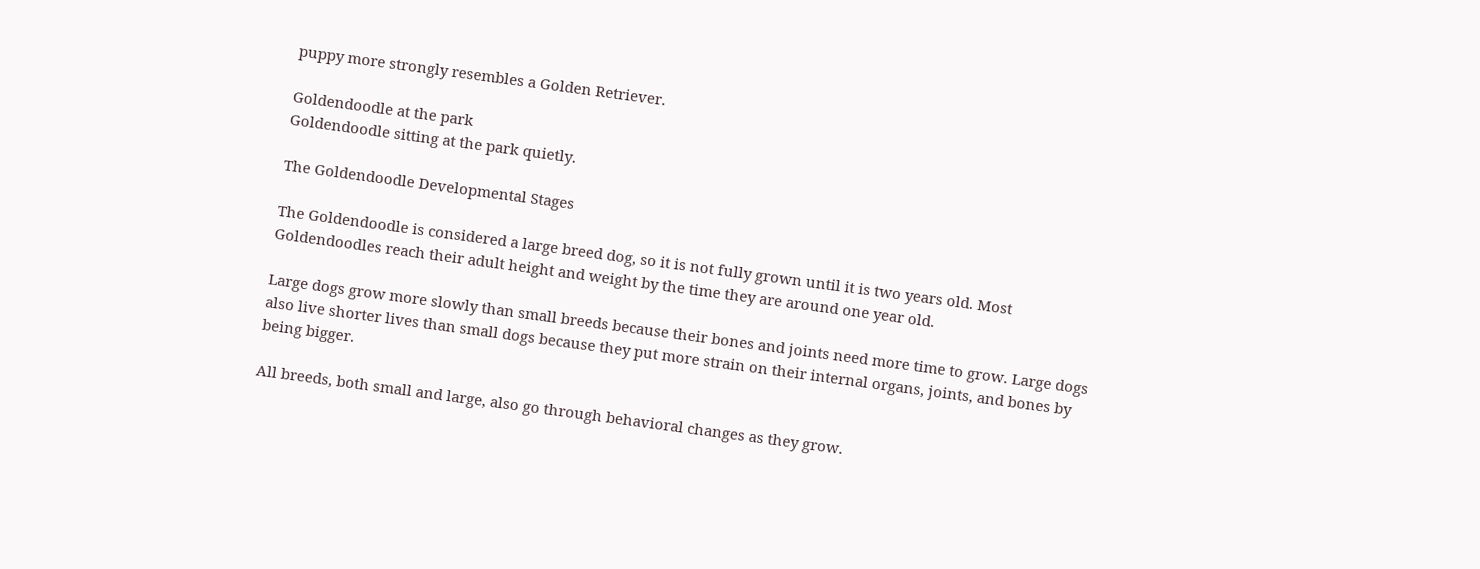puppy more strongly resembles a Golden Retriever.

Goldendoodle at the park
Goldendoodle sitting at the park quietly.

The Goldendoodle Developmental Stages

The Goldendoodle is considered a large breed dog, so it is not fully grown until it is two years old. Most Goldendoodles reach their adult height and weight by the time they are around one year old.

Large dogs grow more slowly than small breeds because their bones and joints need more time to grow. Large dogs also live shorter lives than small dogs because they put more strain on their internal organs, joints, and bones by being bigger.

All breeds, both small and large, also go through behavioral changes as they grow.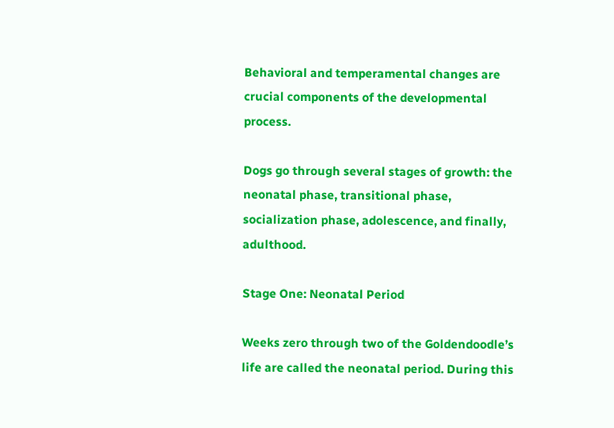Behavioral and temperamental changes are crucial components of the developmental process.

Dogs go through several stages of growth: the neonatal phase, transitional phase, socialization phase, adolescence, and finally, adulthood.

Stage One: Neonatal Period

Weeks zero through two of the Goldendoodle’s life are called the neonatal period. During this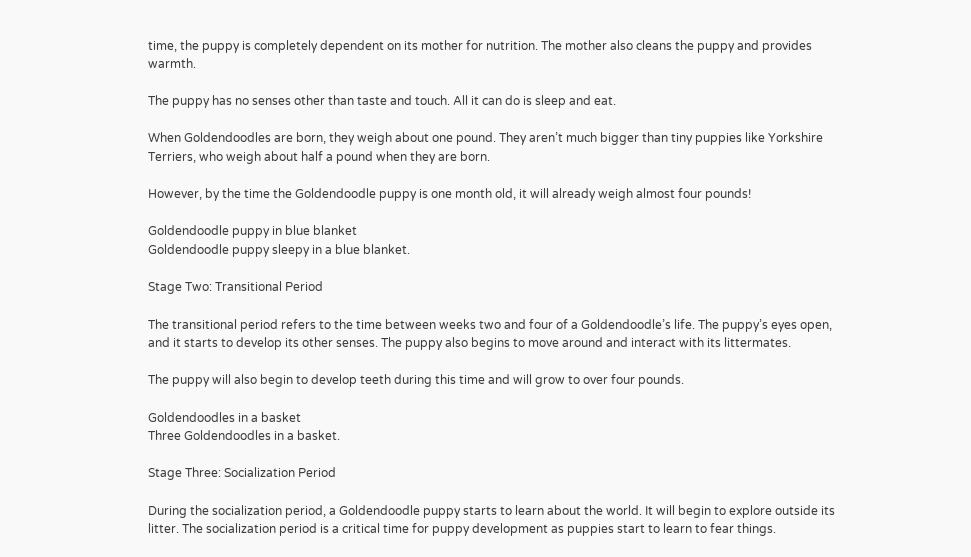time, the puppy is completely dependent on its mother for nutrition. The mother also cleans the puppy and provides warmth.

The puppy has no senses other than taste and touch. All it can do is sleep and eat.

When Goldendoodles are born, they weigh about one pound. They aren’t much bigger than tiny puppies like Yorkshire Terriers, who weigh about half a pound when they are born.

However, by the time the Goldendoodle puppy is one month old, it will already weigh almost four pounds!

Goldendoodle puppy in blue blanket
Goldendoodle puppy sleepy in a blue blanket.

Stage Two: Transitional Period

The transitional period refers to the time between weeks two and four of a Goldendoodle’s life. The puppy’s eyes open, and it starts to develop its other senses. The puppy also begins to move around and interact with its littermates.

The puppy will also begin to develop teeth during this time and will grow to over four pounds.

Goldendoodles in a basket
Three Goldendoodles in a basket.

Stage Three: Socialization Period

During the socialization period, a Goldendoodle puppy starts to learn about the world. It will begin to explore outside its litter. The socialization period is a critical time for puppy development as puppies start to learn to fear things.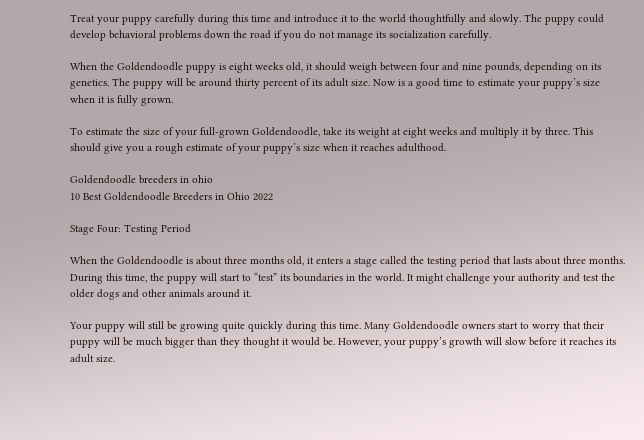Treat your puppy carefully during this time and introduce it to the world thoughtfully and slowly. The puppy could develop behavioral problems down the road if you do not manage its socialization carefully.

When the Goldendoodle puppy is eight weeks old, it should weigh between four and nine pounds, depending on its genetics. The puppy will be around thirty percent of its adult size. Now is a good time to estimate your puppy’s size when it is fully grown.

To estimate the size of your full-grown Goldendoodle, take its weight at eight weeks and multiply it by three. This should give you a rough estimate of your puppy’s size when it reaches adulthood.

Goldendoodle breeders in ohio
10 Best Goldendoodle Breeders in Ohio 2022

Stage Four: Testing Period

When the Goldendoodle is about three months old, it enters a stage called the testing period that lasts about three months. During this time, the puppy will start to “test” its boundaries in the world. It might challenge your authority and test the older dogs and other animals around it.

Your puppy will still be growing quite quickly during this time. Many Goldendoodle owners start to worry that their puppy will be much bigger than they thought it would be. However, your puppy’s growth will slow before it reaches its adult size.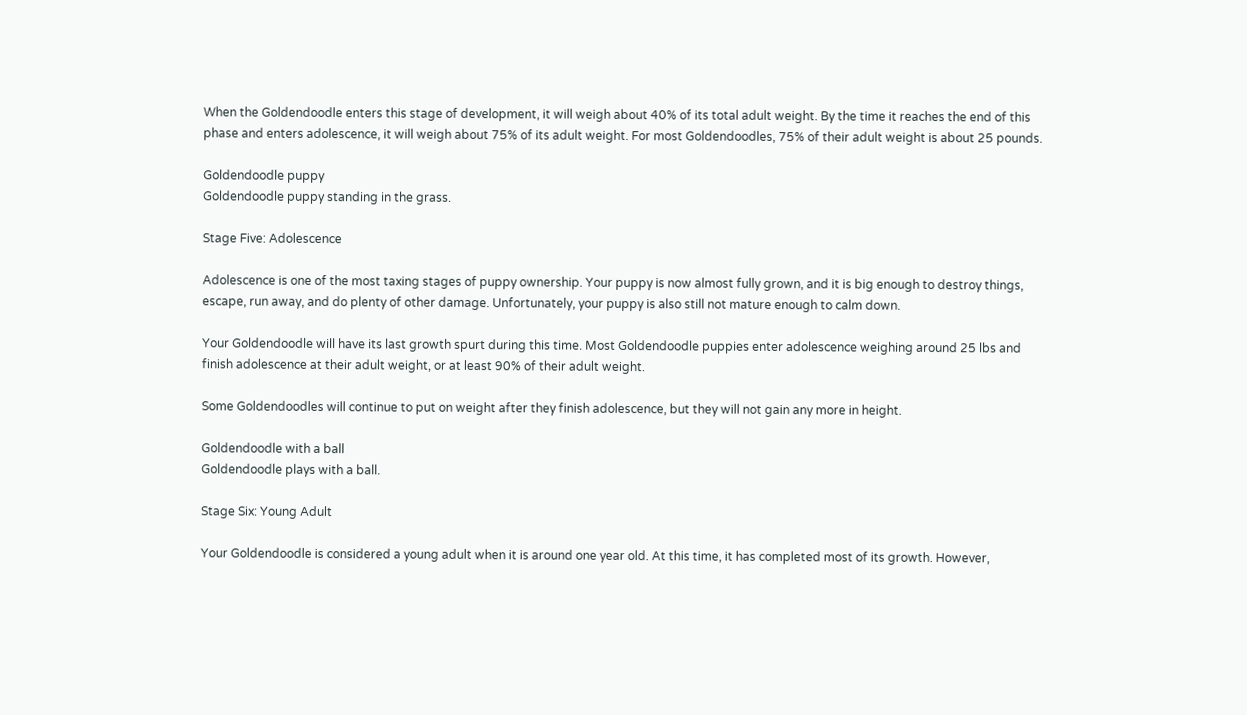When the Goldendoodle enters this stage of development, it will weigh about 40% of its total adult weight. By the time it reaches the end of this phase and enters adolescence, it will weigh about 75% of its adult weight. For most Goldendoodles, 75% of their adult weight is about 25 pounds.

Goldendoodle puppy
Goldendoodle puppy standing in the grass.

Stage Five: Adolescence

Adolescence is one of the most taxing stages of puppy ownership. Your puppy is now almost fully grown, and it is big enough to destroy things, escape, run away, and do plenty of other damage. Unfortunately, your puppy is also still not mature enough to calm down.

Your Goldendoodle will have its last growth spurt during this time. Most Goldendoodle puppies enter adolescence weighing around 25 lbs and finish adolescence at their adult weight, or at least 90% of their adult weight.

Some Goldendoodles will continue to put on weight after they finish adolescence, but they will not gain any more in height.

Goldendoodle with a ball
Goldendoodle plays with a ball.

Stage Six: Young Adult

Your Goldendoodle is considered a young adult when it is around one year old. At this time, it has completed most of its growth. However,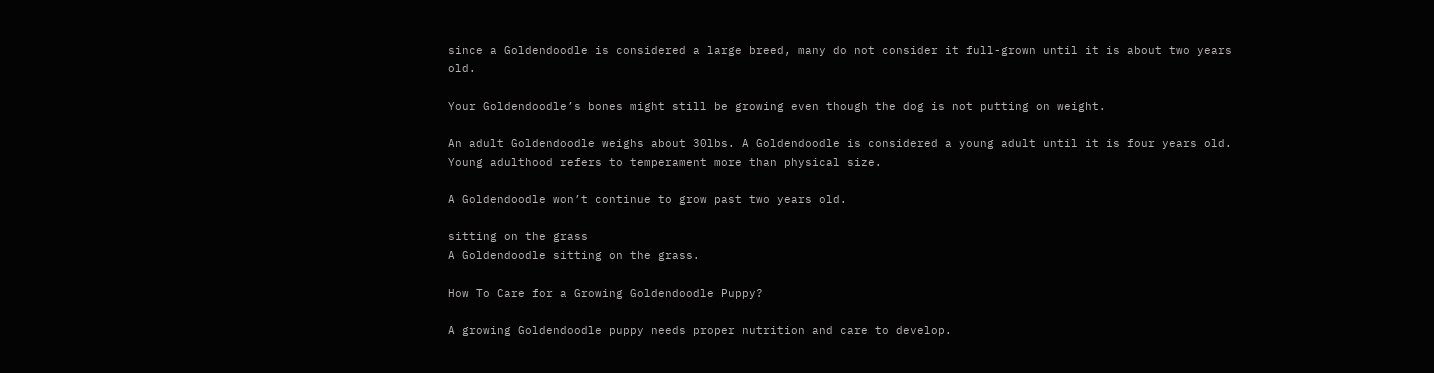since a Goldendoodle is considered a large breed, many do not consider it full-grown until it is about two years old.

Your Goldendoodle’s bones might still be growing even though the dog is not putting on weight.

An adult Goldendoodle weighs about 30lbs. A Goldendoodle is considered a young adult until it is four years old. Young adulthood refers to temperament more than physical size.

A Goldendoodle won’t continue to grow past two years old.

sitting on the grass
A Goldendoodle sitting on the grass.

How To Care for a Growing Goldendoodle Puppy?

A growing Goldendoodle puppy needs proper nutrition and care to develop.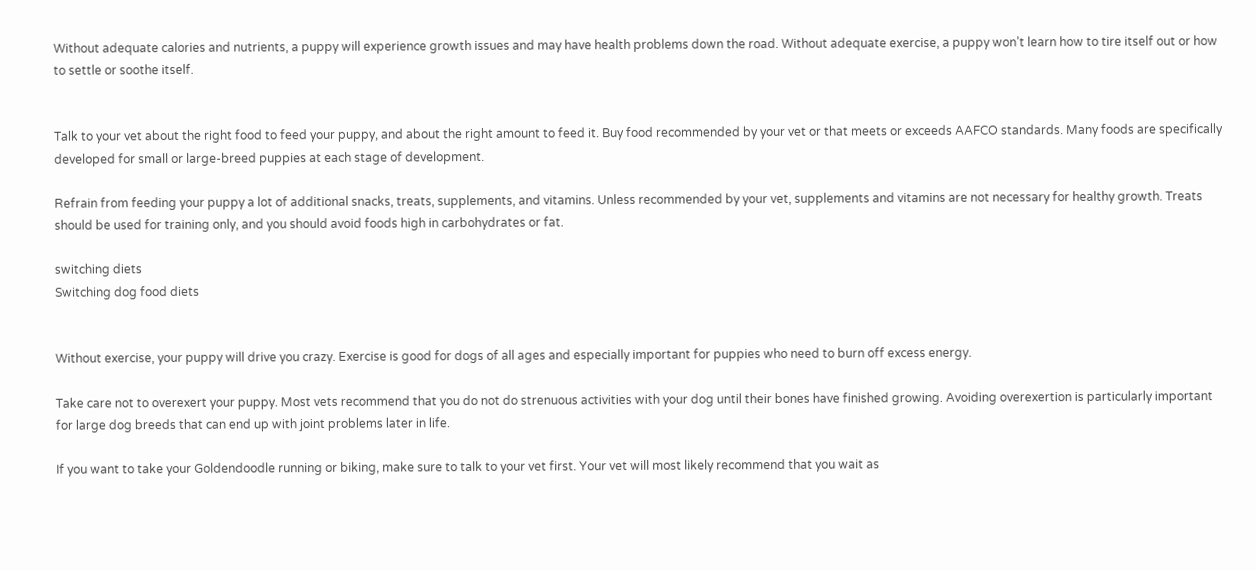Without adequate calories and nutrients, a puppy will experience growth issues and may have health problems down the road. Without adequate exercise, a puppy won’t learn how to tire itself out or how to settle or soothe itself.


Talk to your vet about the right food to feed your puppy, and about the right amount to feed it. Buy food recommended by your vet or that meets or exceeds AAFCO standards. Many foods are specifically developed for small or large-breed puppies at each stage of development.

Refrain from feeding your puppy a lot of additional snacks, treats, supplements, and vitamins. Unless recommended by your vet, supplements and vitamins are not necessary for healthy growth. Treats should be used for training only, and you should avoid foods high in carbohydrates or fat.

switching diets
Switching dog food diets


Without exercise, your puppy will drive you crazy. Exercise is good for dogs of all ages and especially important for puppies who need to burn off excess energy.

Take care not to overexert your puppy. Most vets recommend that you do not do strenuous activities with your dog until their bones have finished growing. Avoiding overexertion is particularly important for large dog breeds that can end up with joint problems later in life.

If you want to take your Goldendoodle running or biking, make sure to talk to your vet first. Your vet will most likely recommend that you wait as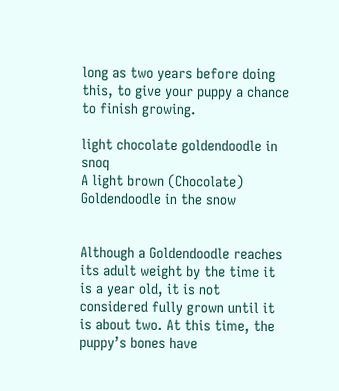long as two years before doing this, to give your puppy a chance to finish growing.

light chocolate goldendoodle in snoq
A light brown (Chocolate) Goldendoodle in the snow


Although a Goldendoodle reaches its adult weight by the time it is a year old, it is not considered fully grown until it is about two. At this time, the puppy’s bones have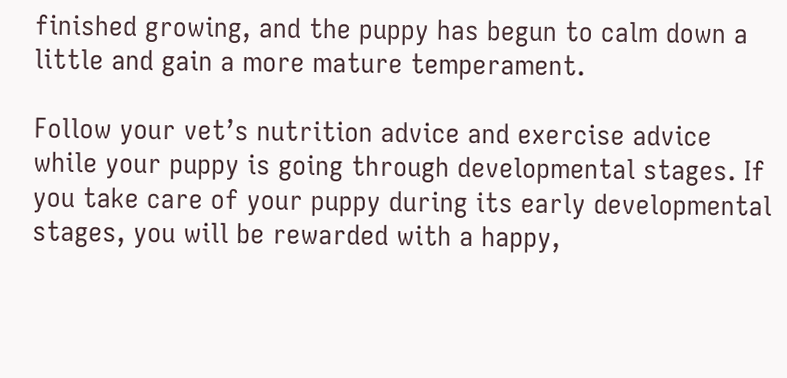finished growing, and the puppy has begun to calm down a little and gain a more mature temperament.

Follow your vet’s nutrition advice and exercise advice while your puppy is going through developmental stages. If you take care of your puppy during its early developmental stages, you will be rewarded with a happy,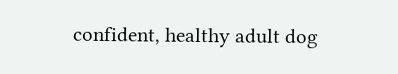confident, healthy adult dog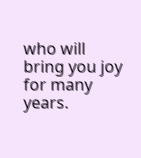who will bring you joy for many years.